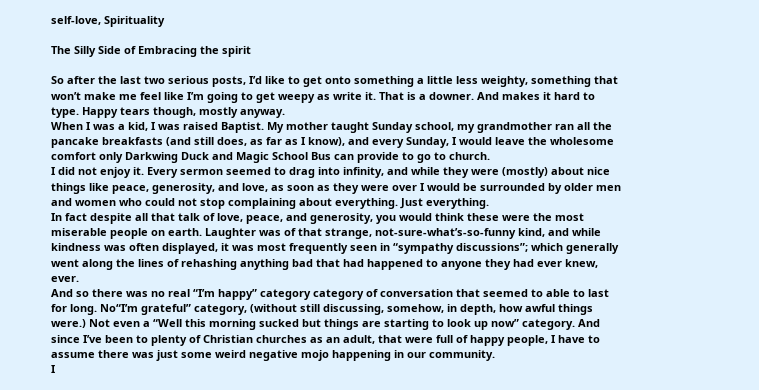self-love, Spirituality

The Silly Side of Embracing the spirit

So after the last two serious posts, I’d like to get onto something a little less weighty, something that won’t make me feel like I’m going to get weepy as write it. That is a downer. And makes it hard to type. Happy tears though, mostly anyway.
When I was a kid, I was raised Baptist. My mother taught Sunday school, my grandmother ran all the pancake breakfasts (and still does, as far as I know), and every Sunday, I would leave the wholesome comfort only Darkwing Duck and Magic School Bus can provide to go to church.
I did not enjoy it. Every sermon seemed to drag into infinity, and while they were (mostly) about nice things like peace, generosity, and love, as soon as they were over I would be surrounded by older men and women who could not stop complaining about everything. Just everything.
In fact despite all that talk of love, peace, and generosity, you would think these were the most miserable people on earth. Laughter was of that strange, not-sure-what’s-so-funny kind, and while kindness was often displayed, it was most frequently seen in “sympathy discussions”; which generally went along the lines of rehashing anything bad that had happened to anyone they had ever knew, ever.
And so there was no real “I’m happy” category category of conversation that seemed to able to last for long. No“I’m grateful” category, (without still discussing, somehow, in depth, how awful things were.) Not even a “Well this morning sucked but things are starting to look up now” category. And since I’ve been to plenty of Christian churches as an adult, that were full of happy people, I have to assume there was just some weird negative mojo happening in our community.
I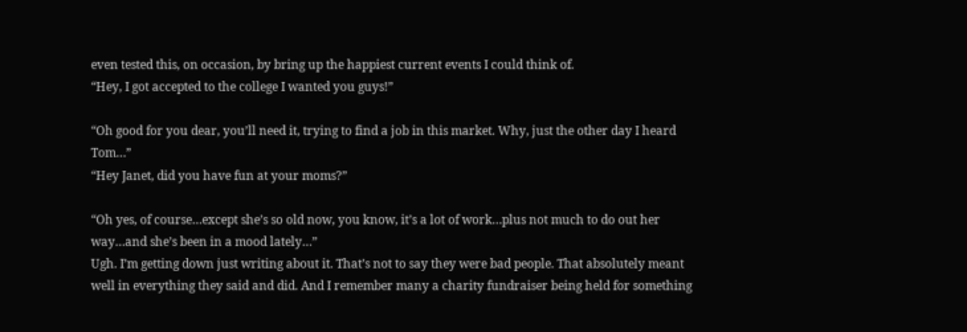even tested this, on occasion, by bring up the happiest current events I could think of.
“Hey, I got accepted to the college I wanted you guys!”

“Oh good for you dear, you’ll need it, trying to find a job in this market. Why, just the other day I heard Tom…”
“Hey Janet, did you have fun at your moms?”

“Oh yes, of course…except she’s so old now, you know, it’s a lot of work…plus not much to do out her way…and she’s been in a mood lately…”
Ugh. I’m getting down just writing about it. That’s not to say they were bad people. That absolutely meant well in everything they said and did. And I remember many a charity fundraiser being held for something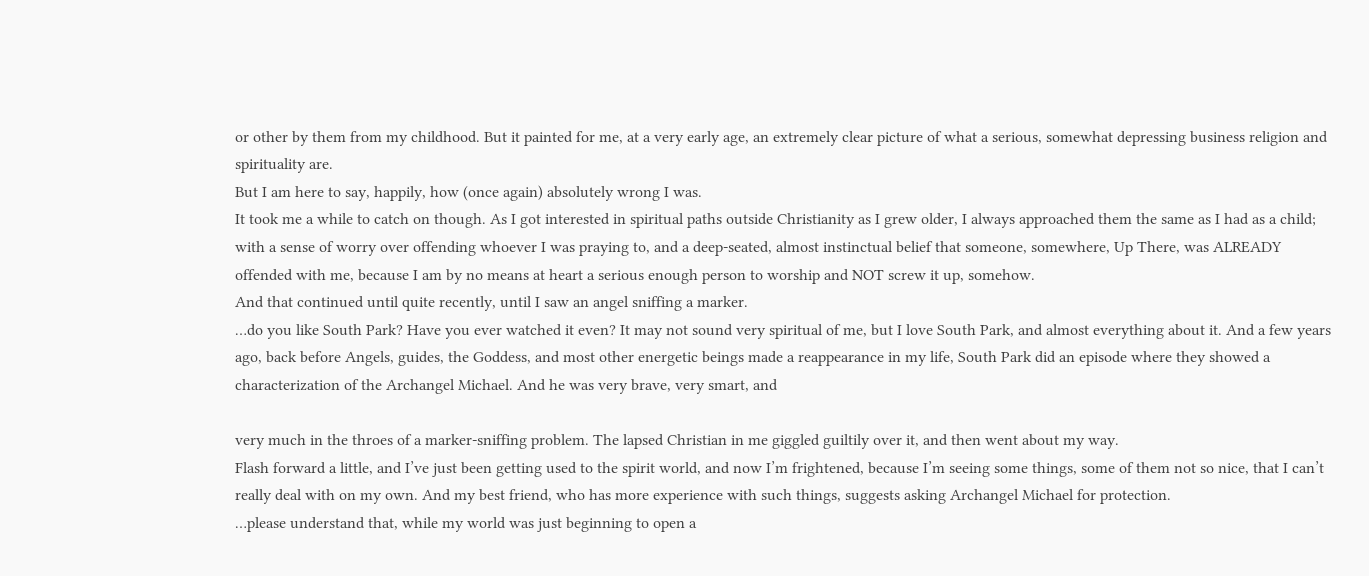or other by them from my childhood. But it painted for me, at a very early age, an extremely clear picture of what a serious, somewhat depressing business religion and spirituality are.
But I am here to say, happily, how (once again) absolutely wrong I was.
It took me a while to catch on though. As I got interested in spiritual paths outside Christianity as I grew older, I always approached them the same as I had as a child; with a sense of worry over offending whoever I was praying to, and a deep-seated, almost instinctual belief that someone, somewhere, Up There, was ALREADY offended with me, because I am by no means at heart a serious enough person to worship and NOT screw it up, somehow.
And that continued until quite recently, until I saw an angel sniffing a marker.
…do you like South Park? Have you ever watched it even? It may not sound very spiritual of me, but I love South Park, and almost everything about it. And a few years ago, back before Angels, guides, the Goddess, and most other energetic beings made a reappearance in my life, South Park did an episode where they showed a characterization of the Archangel Michael. And he was very brave, very smart, and

very much in the throes of a marker-sniffing problem. The lapsed Christian in me giggled guiltily over it, and then went about my way.
Flash forward a little, and I’ve just been getting used to the spirit world, and now I’m frightened, because I’m seeing some things, some of them not so nice, that I can’t really deal with on my own. And my best friend, who has more experience with such things, suggests asking Archangel Michael for protection.
…please understand that, while my world was just beginning to open a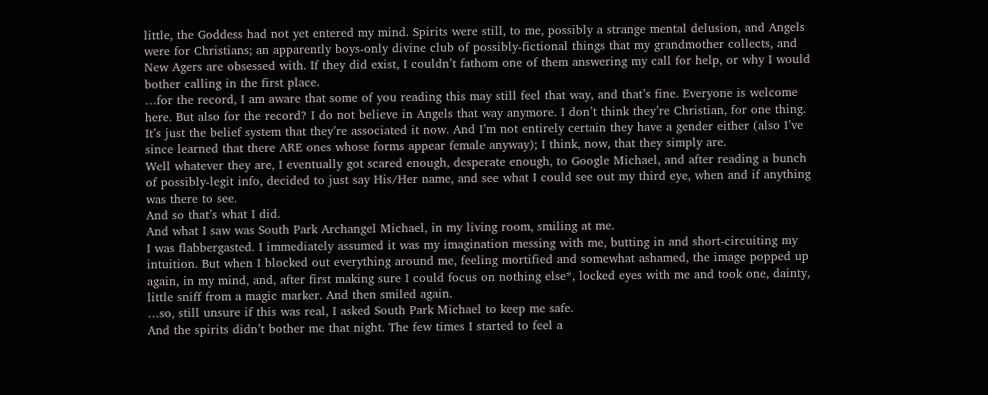little, the Goddess had not yet entered my mind. Spirits were still, to me, possibly a strange mental delusion, and Angels were for Christians; an apparently boys-only divine club of possibly-fictional things that my grandmother collects, and New Agers are obsessed with. If they did exist, I couldn’t fathom one of them answering my call for help, or why I would bother calling in the first place.
…for the record, I am aware that some of you reading this may still feel that way, and that’s fine. Everyone is welcome here. But also for the record? I do not believe in Angels that way anymore. I don’t think they’re Christian, for one thing. It’s just the belief system that they’re associated it now. And I’m not entirely certain they have a gender either (also I’ve since learned that there ARE ones whose forms appear female anyway); I think, now, that they simply are.
Well whatever they are, I eventually got scared enough, desperate enough, to Google Michael, and after reading a bunch of possibly-legit info, decided to just say His/Her name, and see what I could see out my third eye, when and if anything was there to see.
And so that’s what I did.
And what I saw was South Park Archangel Michael, in my living room, smiling at me.
I was flabbergasted. I immediately assumed it was my imagination messing with me, butting in and short-circuiting my intuition. But when I blocked out everything around me, feeling mortified and somewhat ashamed, the image popped up again, in my mind, and, after first making sure I could focus on nothing else*, locked eyes with me and took one, dainty, little sniff from a magic marker. And then smiled again.
…so, still unsure if this was real, I asked South Park Michael to keep me safe.
And the spirits didn’t bother me that night. The few times I started to feel a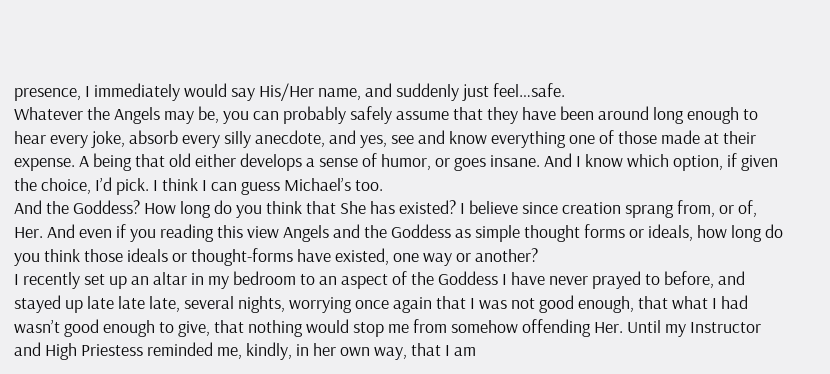presence, I immediately would say His/Her name, and suddenly just feel…safe.
Whatever the Angels may be, you can probably safely assume that they have been around long enough to hear every joke, absorb every silly anecdote, and yes, see and know everything one of those made at their expense. A being that old either develops a sense of humor, or goes insane. And I know which option, if given the choice, I’d pick. I think I can guess Michael’s too.
And the Goddess? How long do you think that She has existed? I believe since creation sprang from, or of, Her. And even if you reading this view Angels and the Goddess as simple thought forms or ideals, how long do you think those ideals or thought-forms have existed, one way or another?
I recently set up an altar in my bedroom to an aspect of the Goddess I have never prayed to before, and stayed up late late late, several nights, worrying once again that I was not good enough, that what I had wasn’t good enough to give, that nothing would stop me from somehow offending Her. Until my Instructor and High Priestess reminded me, kindly, in her own way, that I am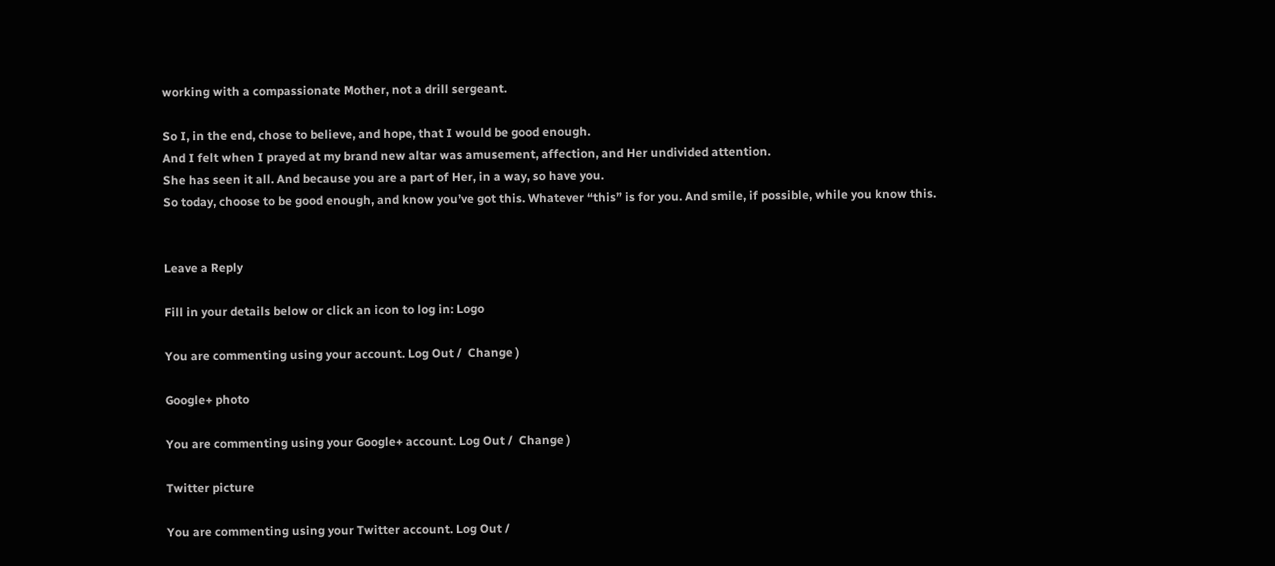working with a compassionate Mother, not a drill sergeant.

So I, in the end, chose to believe, and hope, that I would be good enough.
And I felt when I prayed at my brand new altar was amusement, affection, and Her undivided attention.
She has seen it all. And because you are a part of Her, in a way, so have you.
So today, choose to be good enough, and know you’ve got this. Whatever “this” is for you. And smile, if possible, while you know this.


Leave a Reply

Fill in your details below or click an icon to log in: Logo

You are commenting using your account. Log Out /  Change )

Google+ photo

You are commenting using your Google+ account. Log Out /  Change )

Twitter picture

You are commenting using your Twitter account. Log Out /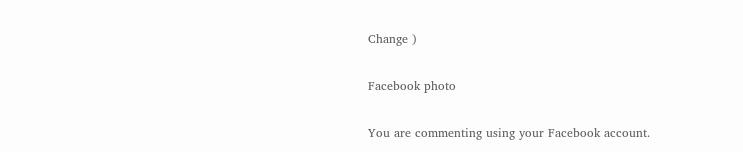Change )

Facebook photo

You are commenting using your Facebook account.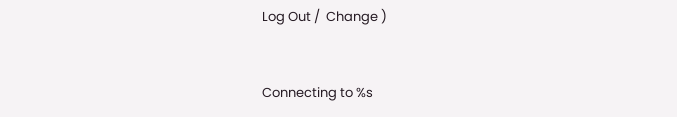Log Out /  Change )


Connecting to %s